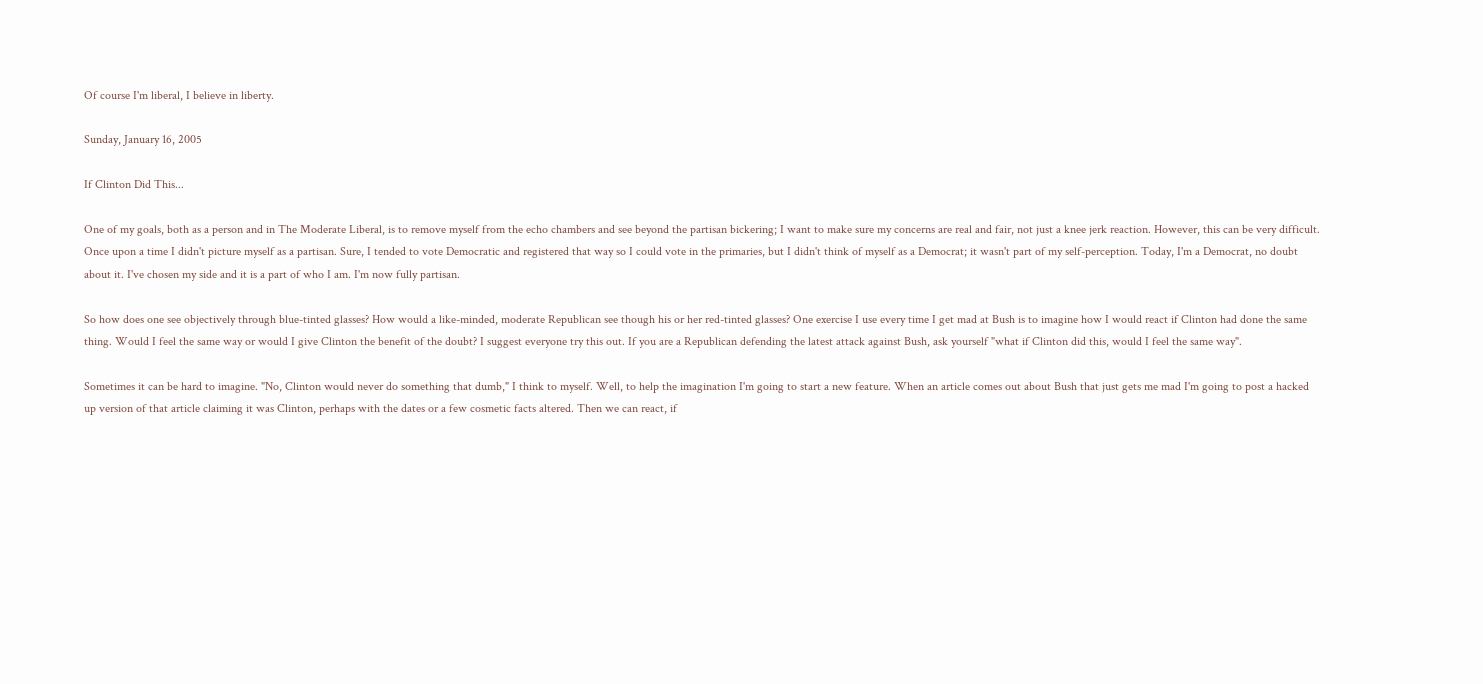Of course I'm liberal, I believe in liberty.

Sunday, January 16, 2005

If Clinton Did This...

One of my goals, both as a person and in The Moderate Liberal, is to remove myself from the echo chambers and see beyond the partisan bickering; I want to make sure my concerns are real and fair, not just a knee jerk reaction. However, this can be very difficult. Once upon a time I didn't picture myself as a partisan. Sure, I tended to vote Democratic and registered that way so I could vote in the primaries, but I didn't think of myself as a Democrat; it wasn't part of my self-perception. Today, I'm a Democrat, no doubt about it. I've chosen my side and it is a part of who I am. I'm now fully partisan.

So how does one see objectively through blue-tinted glasses? How would a like-minded, moderate Republican see though his or her red-tinted glasses? One exercise I use every time I get mad at Bush is to imagine how I would react if Clinton had done the same thing. Would I feel the same way or would I give Clinton the benefit of the doubt? I suggest everyone try this out. If you are a Republican defending the latest attack against Bush, ask yourself "what if Clinton did this, would I feel the same way".

Sometimes it can be hard to imagine. "No, Clinton would never do something that dumb," I think to myself. Well, to help the imagination I'm going to start a new feature. When an article comes out about Bush that just gets me mad I'm going to post a hacked up version of that article claiming it was Clinton, perhaps with the dates or a few cosmetic facts altered. Then we can react, if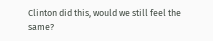Clinton did this, would we still feel the same?